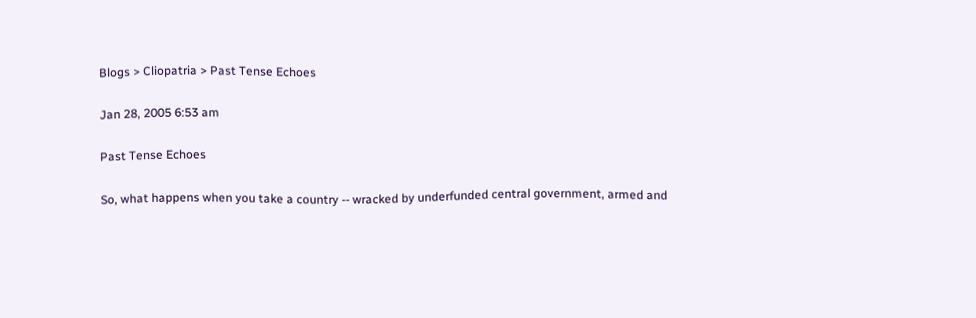Blogs > Cliopatria > Past Tense Echoes

Jan 28, 2005 6:53 am

Past Tense Echoes

So, what happens when you take a country -- wracked by underfunded central government, armed and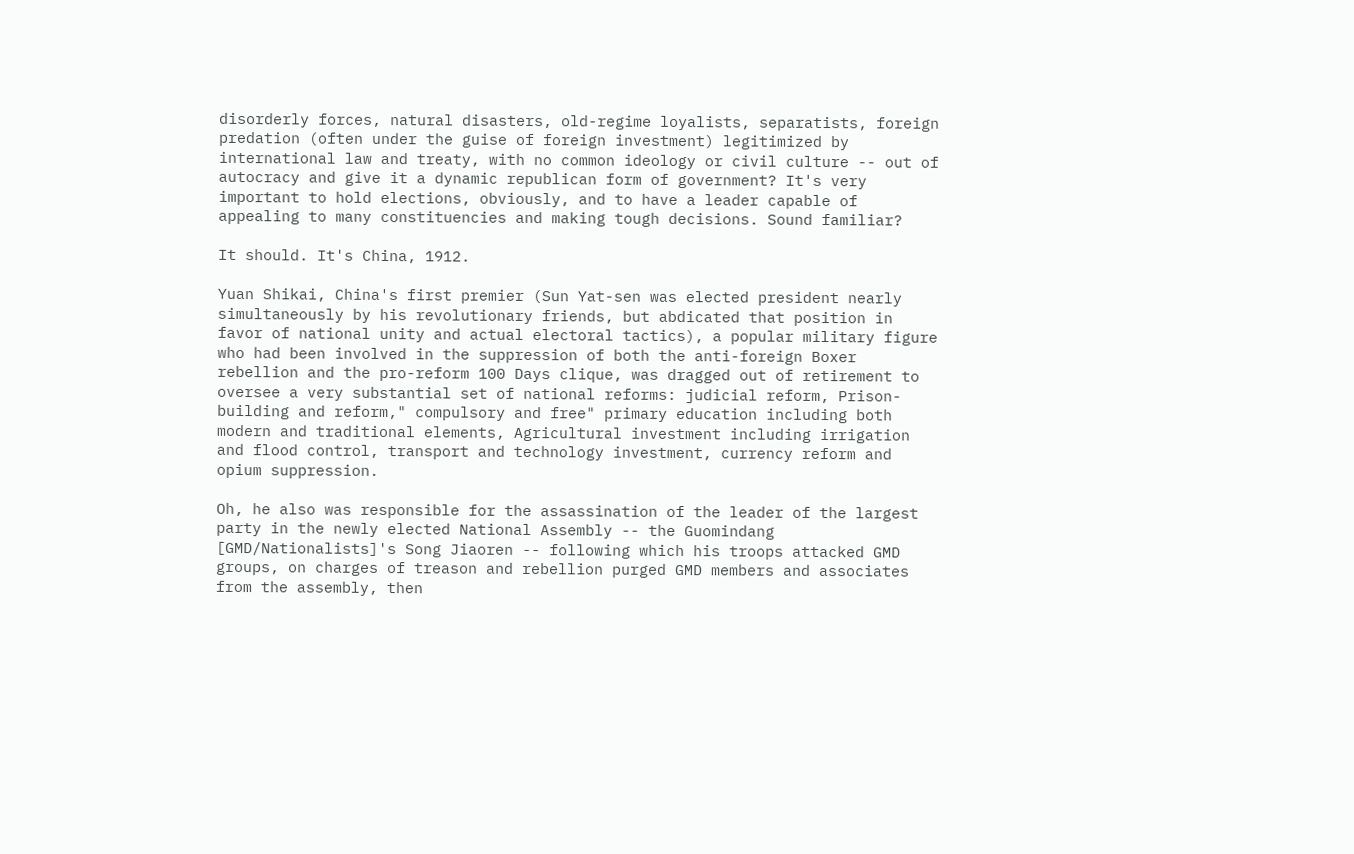disorderly forces, natural disasters, old-regime loyalists, separatists, foreign predation (often under the guise of foreign investment) legitimized by international law and treaty, with no common ideology or civil culture -- out of autocracy and give it a dynamic republican form of government? It's very important to hold elections, obviously, and to have a leader capable of appealing to many constituencies and making tough decisions. Sound familiar?

It should. It's China, 1912.

Yuan Shikai, China's first premier (Sun Yat-sen was elected president nearly simultaneously by his revolutionary friends, but abdicated that position in favor of national unity and actual electoral tactics), a popular military figure who had been involved in the suppression of both the anti-foreign Boxer rebellion and the pro-reform 100 Days clique, was dragged out of retirement to oversee a very substantial set of national reforms: judicial reform, Prison-building and reform," compulsory and free" primary education including both modern and traditional elements, Agricultural investment including irrigation and flood control, transport and technology investment, currency reform and opium suppression.

Oh, he also was responsible for the assassination of the leader of the largest party in the newly elected National Assembly -- the Guomindang [GMD/Nationalists]'s Song Jiaoren -- following which his troops attacked GMD groups, on charges of treason and rebellion purged GMD members and associates from the assembly, then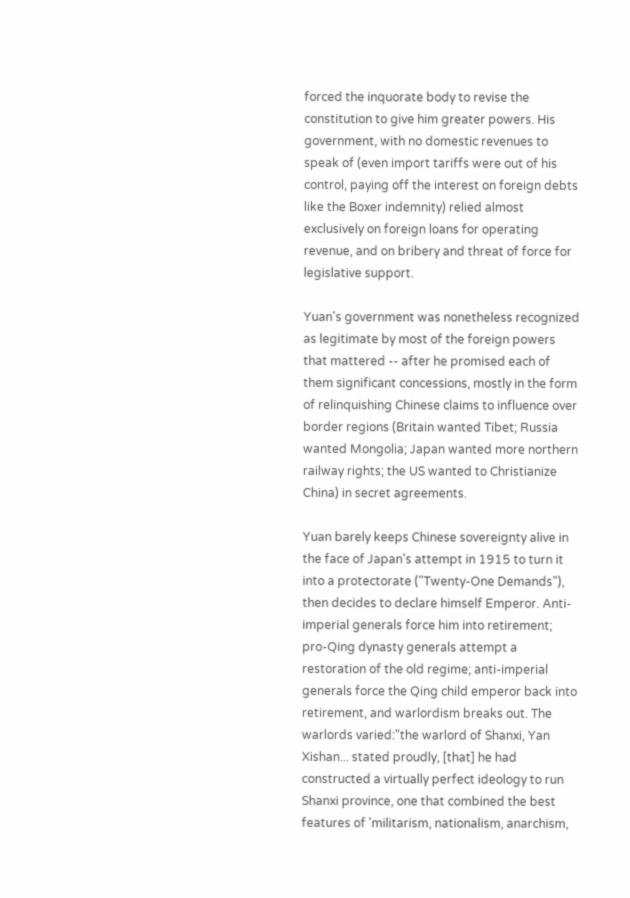forced the inquorate body to revise the constitution to give him greater powers. His government, with no domestic revenues to speak of (even import tariffs were out of his control, paying off the interest on foreign debts like the Boxer indemnity) relied almost exclusively on foreign loans for operating revenue, and on bribery and threat of force for legislative support.

Yuan's government was nonetheless recognized as legitimate by most of the foreign powers that mattered -- after he promised each of them significant concessions, mostly in the form of relinquishing Chinese claims to influence over border regions (Britain wanted Tibet; Russia wanted Mongolia; Japan wanted more northern railway rights; the US wanted to Christianize China) in secret agreements.

Yuan barely keeps Chinese sovereignty alive in the face of Japan's attempt in 1915 to turn it into a protectorate ("Twenty-One Demands"), then decides to declare himself Emperor. Anti-imperial generals force him into retirement; pro-Qing dynasty generals attempt a restoration of the old regime; anti-imperial generals force the Qing child emperor back into retirement, and warlordism breaks out. The warlords varied:"the warlord of Shanxi, Yan Xishan... stated proudly, [that] he had constructed a virtually perfect ideology to run Shanxi province, one that combined the best features of 'militarism, nationalism, anarchism,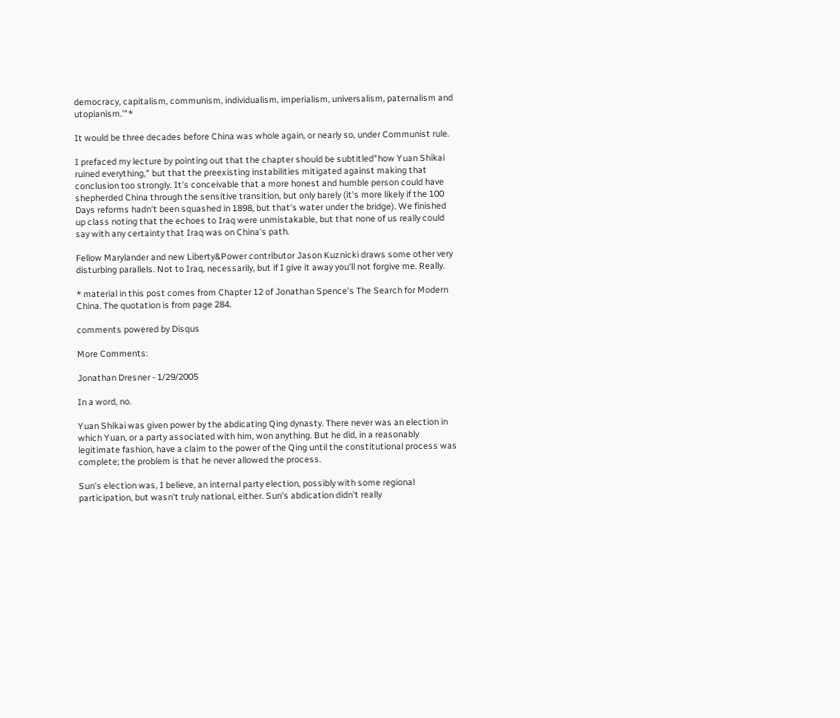democracy, capitalism, communism, individualism, imperialism, universalism, paternalism and utopianism.'"*

It would be three decades before China was whole again, or nearly so, under Communist rule.

I prefaced my lecture by pointing out that the chapter should be subtitled"how Yuan Shikai ruined everything," but that the preexisting instabilities mitigated against making that conclusion too strongly. It's conceivable that a more honest and humble person could have shepherded China through the sensitive transition, but only barely (it's more likely if the 100 Days reforms hadn't been squashed in 1898, but that's water under the bridge). We finished up class noting that the echoes to Iraq were unmistakable, but that none of us really could say with any certainty that Iraq was on China's path.

Fellow Marylander and new Liberty&Power contributor Jason Kuznicki draws some other very disturbing parallels. Not to Iraq, necessarily, but if I give it away you'll not forgive me. Really.

* material in this post comes from Chapter 12 of Jonathan Spence's The Search for Modern China. The quotation is from page 284.

comments powered by Disqus

More Comments:

Jonathan Dresner - 1/29/2005

In a word, no.

Yuan Shikai was given power by the abdicating Qing dynasty. There never was an election in which Yuan, or a party associated with him, won anything. But he did, in a reasonably legitimate fashion, have a claim to the power of the Qing until the constitutional process was complete; the problem is that he never allowed the process.

Sun's election was, I believe, an internal party election, possibly with some regional participation, but wasn't truly national, either. Sun's abdication didn't really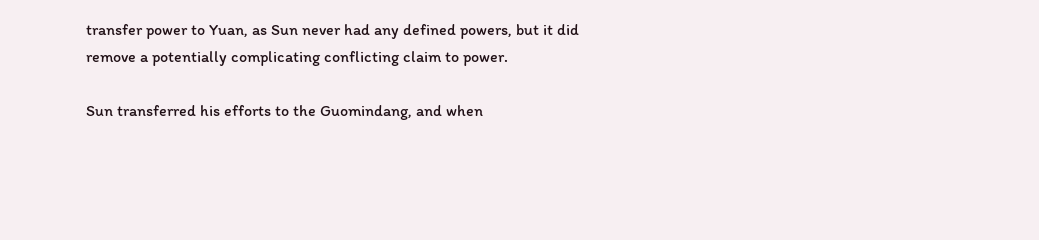transfer power to Yuan, as Sun never had any defined powers, but it did remove a potentially complicating conflicting claim to power.

Sun transferred his efforts to the Guomindang, and when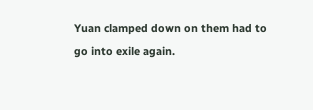Yuan clamped down on them had to go into exile again.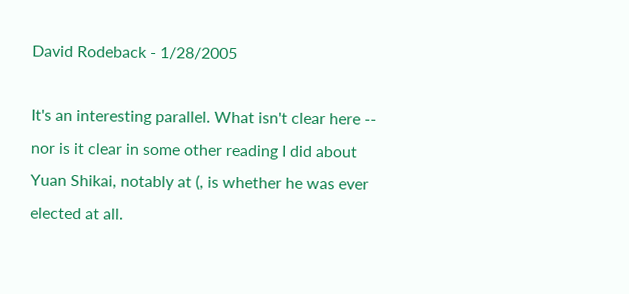David Rodeback - 1/28/2005

It's an interesting parallel. What isn't clear here -- nor is it clear in some other reading I did about Yuan Shikai, notably at (, is whether he was ever elected at all.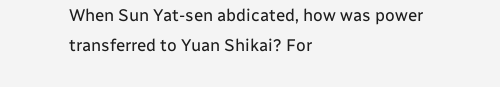When Sun Yat-sen abdicated, how was power transferred to Yuan Shikai? For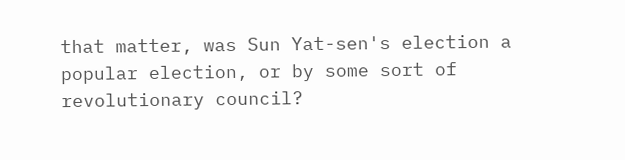that matter, was Sun Yat-sen's election a popular election, or by some sort of revolutionary council?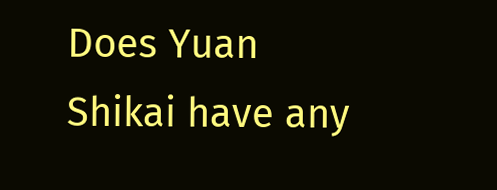Does Yuan Shikai have any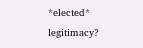*elected* legitimacy?